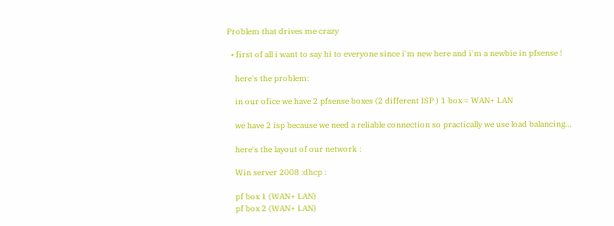Problem that drives me crazy

  • first of all i want to say hi to everyone since i'm new here and i'm a newbie in pfsense !

    here's the problem:

    in our ofice we have 2 pfsense boxes (2 different ISP ) 1 box = WAN+ LAN

    we have 2 isp because we need a reliable connection so practically we use load balancing…

    here's the layout of our network :

    Win server 2008 :dhcp :

    pf box 1 (WAN+ LAN)
    pf box 2 (WAN+ LAN)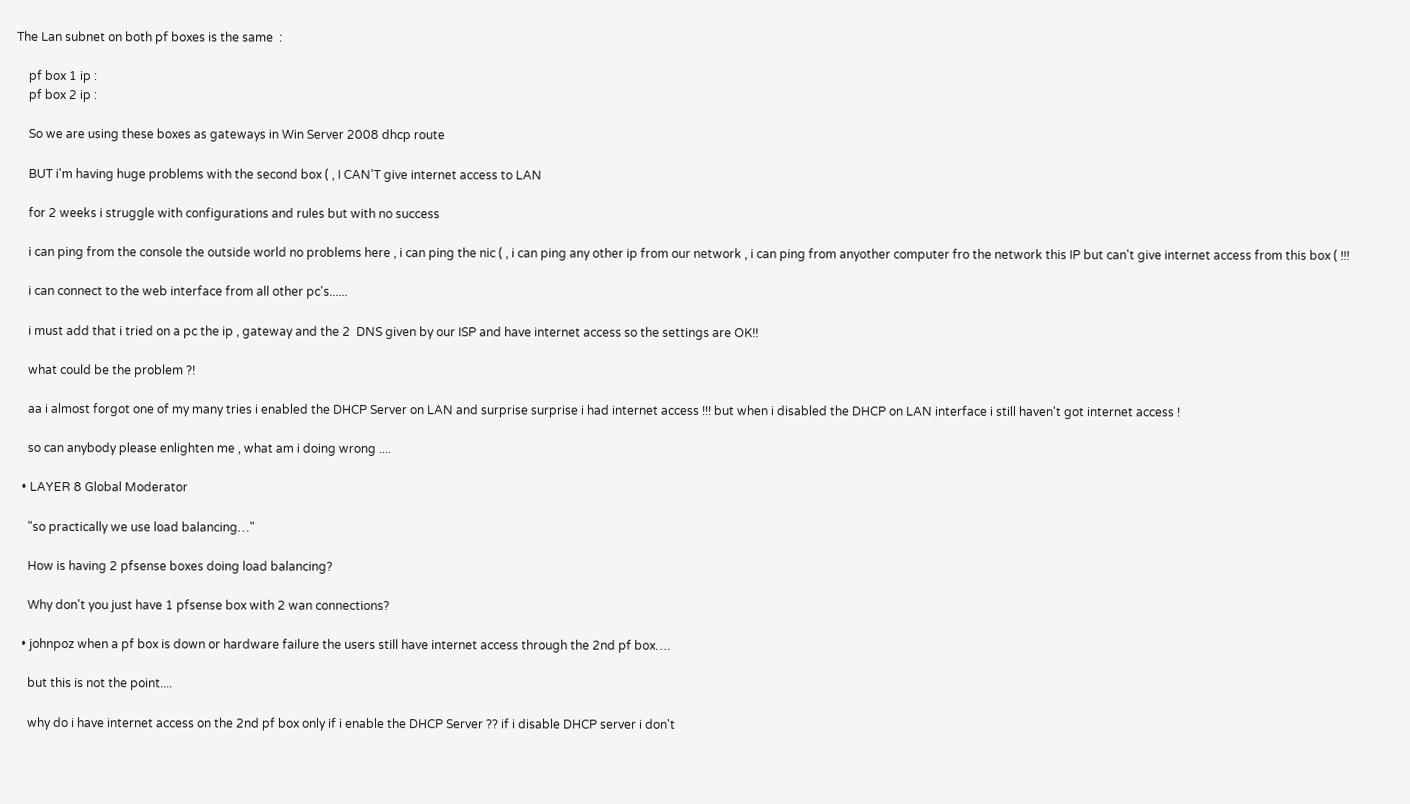The Lan subnet on both pf boxes is the same  :

    pf box 1 ip :
    pf box 2 ip :

    So we are using these boxes as gateways in Win Server 2008 dhcp route

    BUT i'm having huge problems with the second box ( , I CAN'T give internet access to LAN

    for 2 weeks i struggle with configurations and rules but with no success

    i can ping from the console the outside world no problems here , i can ping the nic ( , i can ping any other ip from our network , i can ping from anyother computer fro the network this IP but can't give internet access from this box ( !!!

    i can connect to the web interface from all other pc's......

    i must add that i tried on a pc the ip , gateway and the 2  DNS given by our ISP and have internet access so the settings are OK!!

    what could be the problem ?!

    aa i almost forgot one of my many tries i enabled the DHCP Server on LAN and surprise surprise i had internet access !!! but when i disabled the DHCP on LAN interface i still haven't got internet access !

    so can anybody please enlighten me , what am i doing wrong ....

  • LAYER 8 Global Moderator

    "so practically we use load balancing…"

    How is having 2 pfsense boxes doing load balancing?

    Why don't you just have 1 pfsense box with 2 wan connections?

  • johnpoz when a pf box is down or hardware failure the users still have internet access through the 2nd pf box….

    but this is not the point....

    why do i have internet access on the 2nd pf box only if i enable the DHCP Server ?? if i disable DHCP server i don't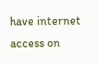have internet access on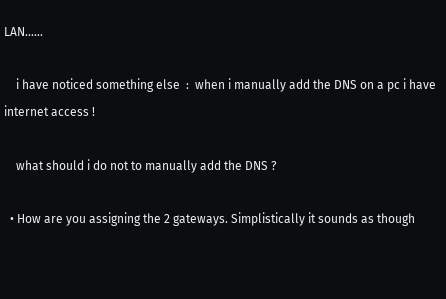LAN......

    i have noticed something else  :  when i manually add the DNS on a pc i have internet access !

    what should i do not to manually add the DNS ?

  • How are you assigning the 2 gateways. Simplistically it sounds as though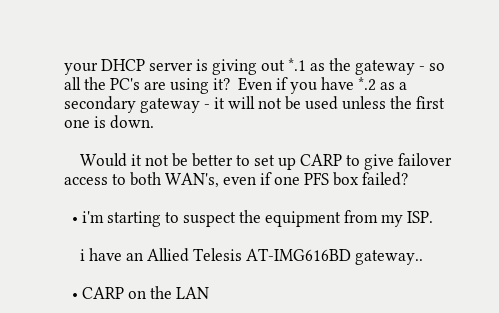your DHCP server is giving out *.1 as the gateway - so all the PC's are using it?  Even if you have *.2 as a secondary gateway - it will not be used unless the first one is down.

    Would it not be better to set up CARP to give failover access to both WAN's, even if one PFS box failed?

  • i'm starting to suspect the equipment from my ISP.

    i have an Allied Telesis AT-IMG616BD gateway..

  • CARP on the LAN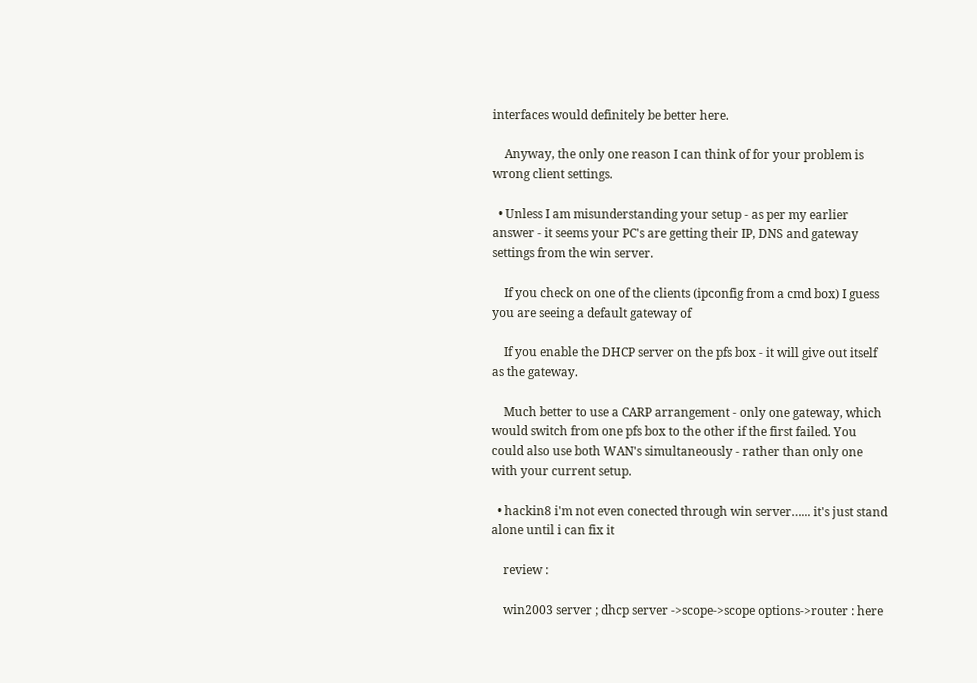interfaces would definitely be better here.

    Anyway, the only one reason I can think of for your problem is wrong client settings.

  • Unless I am misunderstanding your setup - as per my earlier answer - it seems your PC's are getting their IP, DNS and gateway settings from the win server.

    If you check on one of the clients (ipconfig from a cmd box) I guess you are seeing a default gateway of

    If you enable the DHCP server on the pfs box - it will give out itself as the gateway.

    Much better to use a CARP arrangement - only one gateway, which would switch from one pfs box to the other if the first failed. You could also use both WAN's simultaneously - rather than only one with your current setup.

  • hackin8 i'm not even conected through win server…... it's just stand alone until i can fix it

    review :

    win2003 server ; dhcp server ->scope->scope options->router : here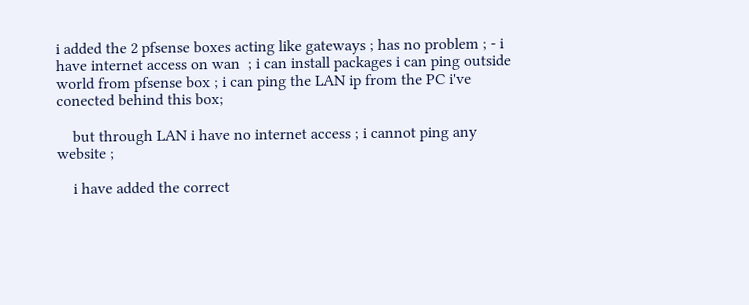i added the 2 pfsense boxes acting like gateways ; has no problem ; - i have internet access on wan  ; i can install packages i can ping outside world from pfsense box ; i can ping the LAN ip from the PC i've conected behind this box;

    but through LAN i have no internet access ; i cannot ping any website ;

    i have added the correct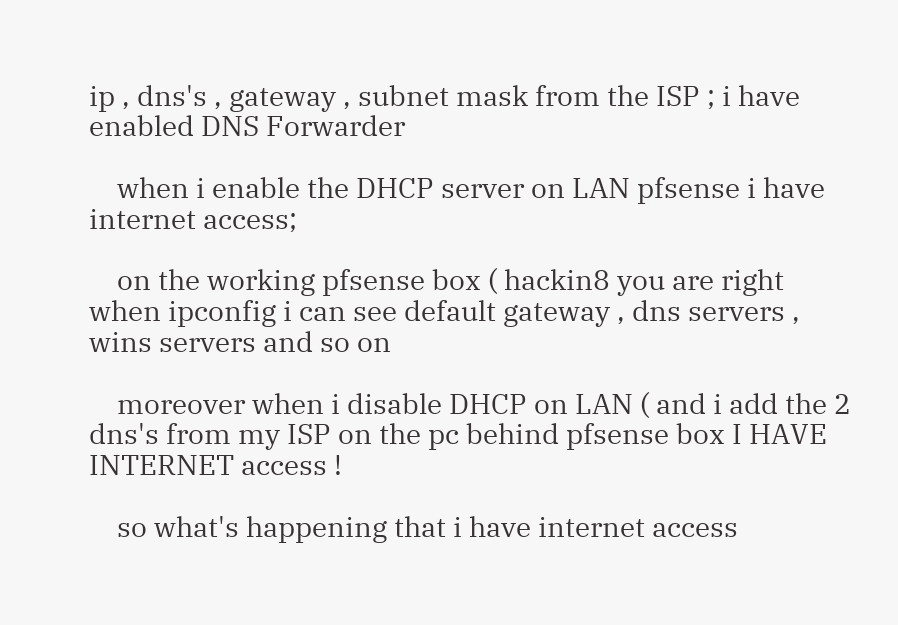ip , dns's , gateway , subnet mask from the ISP ; i have enabled DNS Forwarder

    when i enable the DHCP server on LAN pfsense i have internet access;

    on the working pfsense box ( hackin8 you are right when ipconfig i can see default gateway , dns servers , wins servers and so on

    moreover when i disable DHCP on LAN ( and i add the 2 dns's from my ISP on the pc behind pfsense box I HAVE INTERNET access !

    so what's happening that i have internet access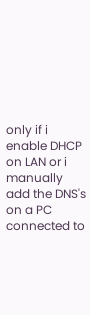only if i enable DHCP on LAN or i manually add the DNS's on a PC connected to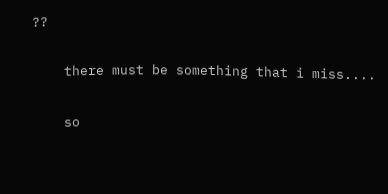??

    there must be something that i miss....

    so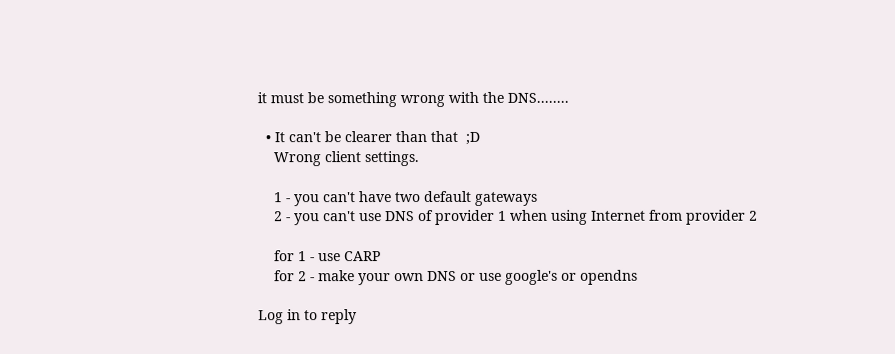it must be something wrong with the DNS........

  • It can't be clearer than that  ;D
    Wrong client settings.

    1 - you can't have two default gateways
    2 - you can't use DNS of provider 1 when using Internet from provider 2

    for 1 - use CARP
    for 2 - make your own DNS or use google's or opendns

Log in to reply